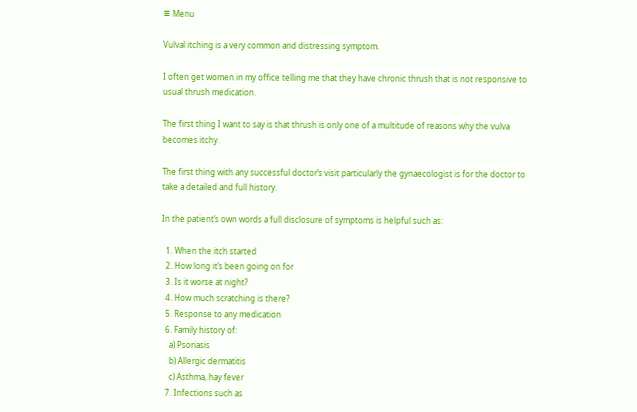≡ Menu

Vulval itching is a very common and distressing symptom.

I often get women in my office telling me that they have chronic thrush that is not responsive to usual thrush medication.

The first thing I want to say is that thrush is only one of a multitude of reasons why the vulva becomes itchy.

The first thing with any successful doctor’s visit particularly the gynaecologist is for the doctor to take a detailed and full history.

In the patient’s own words a full disclosure of symptoms is helpful such as:

  1. When the itch started
  2. How long it’s been going on for
  3. Is it worse at night?
  4. How much scratching is there?
  5. Response to any medication
  6. Family history of:
    a) Psoriasis
    b) Allergic dermatitis
    c) Asthma, hay fever
  7. Infections such as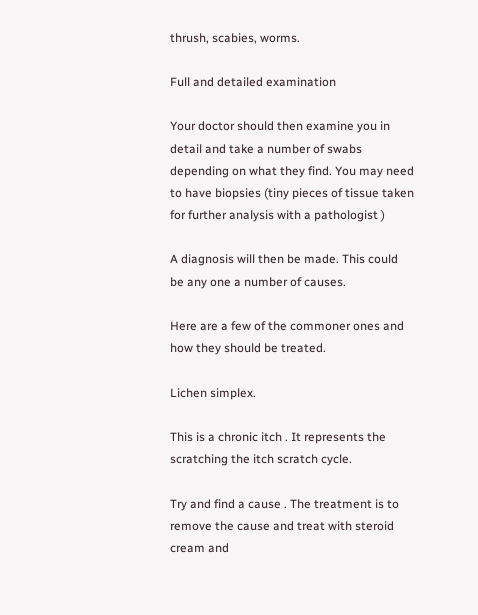thrush, scabies, worms.

Full and detailed examination

Your doctor should then examine you in detail and take a number of swabs depending on what they find. You may need to have biopsies (tiny pieces of tissue taken for further analysis with a pathologist )

A diagnosis will then be made. This could be any one a number of causes.

Here are a few of the commoner ones and how they should be treated.

Lichen simplex.

This is a chronic itch . It represents the scratching the itch scratch cycle.

Try and find a cause . The treatment is to remove the cause and treat with steroid cream and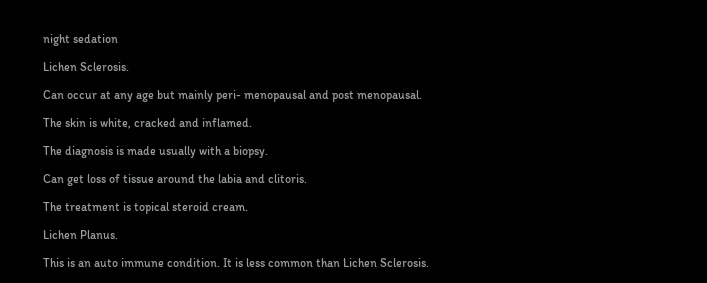night sedation

Lichen Sclerosis.

Can occur at any age but mainly peri- menopausal and post menopausal.

The skin is white, cracked and inflamed.

The diagnosis is made usually with a biopsy.

Can get loss of tissue around the labia and clitoris.

The treatment is topical steroid cream.

Lichen Planus.

This is an auto immune condition. It is less common than Lichen Sclerosis.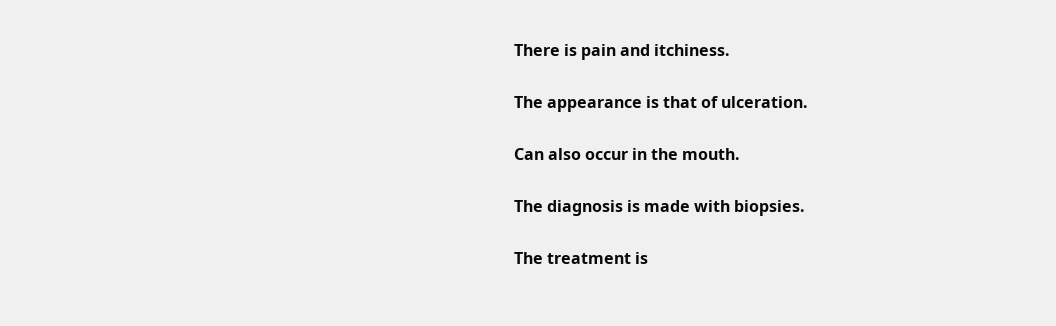There is pain and itchiness.

The appearance is that of ulceration.

Can also occur in the mouth.

The diagnosis is made with biopsies.

The treatment is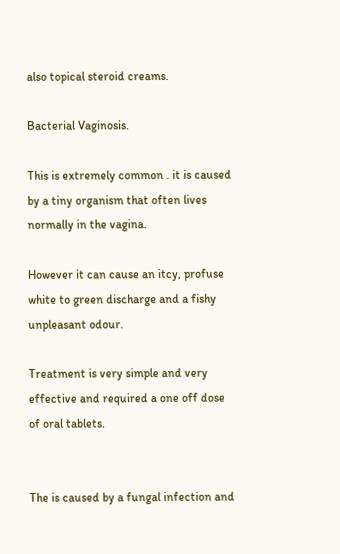also topical steroid creams.

Bacterial Vaginosis.

This is extremely common . it is caused by a tiny organism that often lives normally in the vagina.

However it can cause an itcy, profuse white to green discharge and a fishy unpleasant odour.

Treatment is very simple and very effective and required a one off dose of oral tablets.


The is caused by a fungal infection and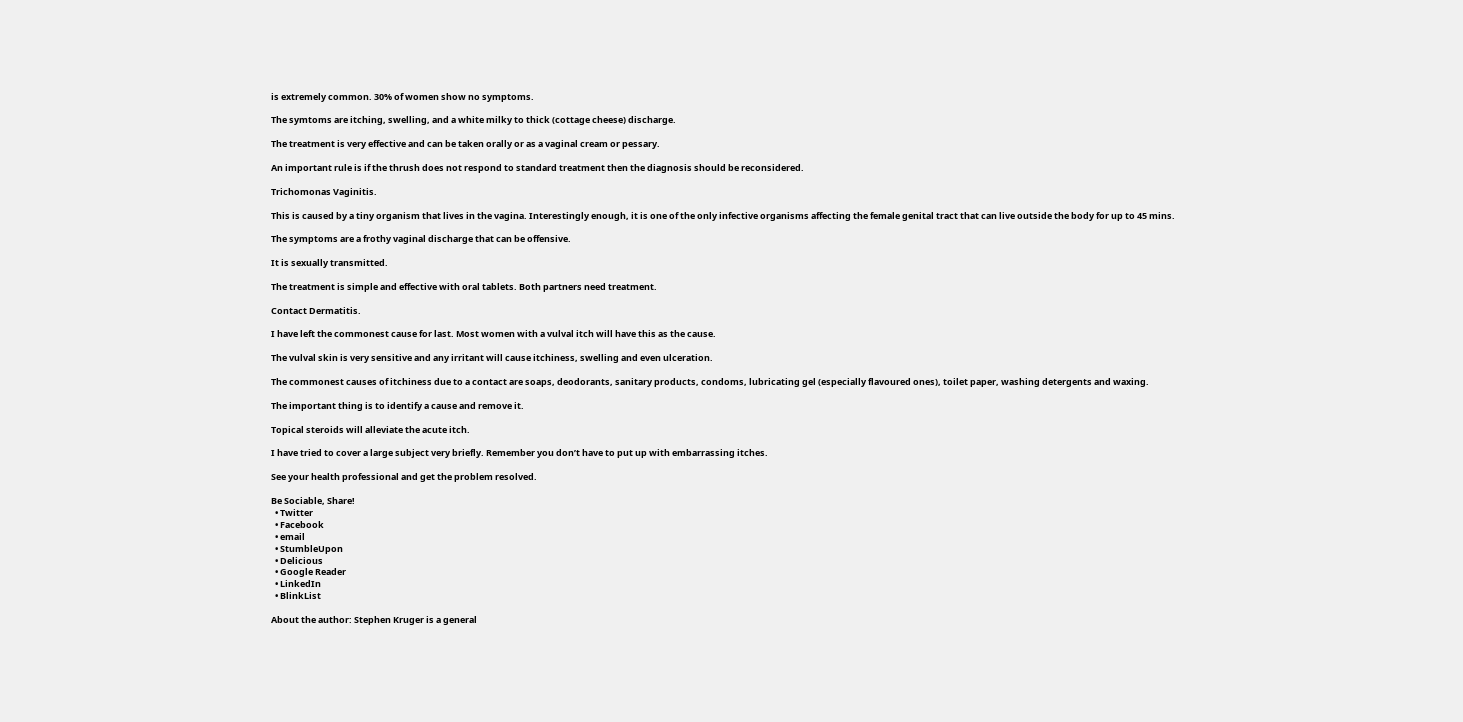is extremely common. 30% of women show no symptoms.

The symtoms are itching, swelling, and a white milky to thick (cottage cheese) discharge.

The treatment is very effective and can be taken orally or as a vaginal cream or pessary.

An important rule is if the thrush does not respond to standard treatment then the diagnosis should be reconsidered.

Trichomonas Vaginitis.

This is caused by a tiny organism that lives in the vagina. Interestingly enough, it is one of the only infective organisms affecting the female genital tract that can live outside the body for up to 45 mins.

The symptoms are a frothy vaginal discharge that can be offensive.

It is sexually transmitted.

The treatment is simple and effective with oral tablets. Both partners need treatment.

Contact Dermatitis.

I have left the commonest cause for last. Most women with a vulval itch will have this as the cause.

The vulval skin is very sensitive and any irritant will cause itchiness, swelling and even ulceration.

The commonest causes of itchiness due to a contact are soaps, deodorants, sanitary products, condoms, lubricating gel (especially flavoured ones), toilet paper, washing detergents and waxing.

The important thing is to identify a cause and remove it.

Topical steroids will alleviate the acute itch.

I have tried to cover a large subject very briefly. Remember you don’t have to put up with embarrassing itches.

See your health professional and get the problem resolved.

Be Sociable, Share!
  • Twitter
  • Facebook
  • email
  • StumbleUpon
  • Delicious
  • Google Reader
  • LinkedIn
  • BlinkList

About the author: Stephen Kruger is a general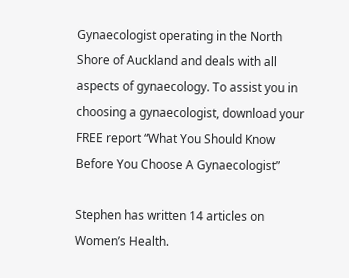Gynaecologist operating in the North Shore of Auckland and deals with all aspects of gynaecology. To assist you in choosing a gynaecologist, download your FREE report “What You Should Know Before You Choose A Gynaecologist”

Stephen has written 14 articles on Women’s Health.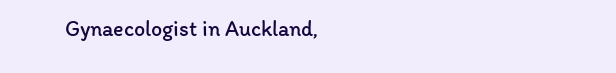Gynaecologist in Auckland,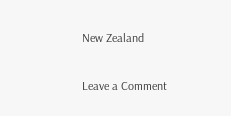New Zealand

Leave a Comment